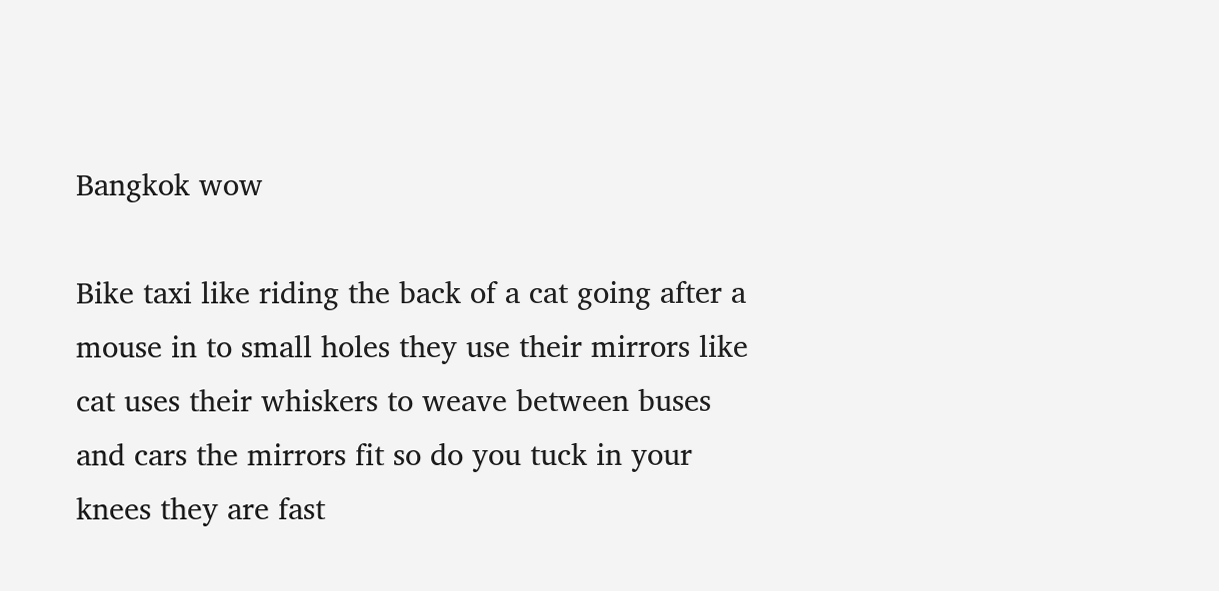Bangkok wow

Bike taxi like riding the back of a cat going after a mouse in to small holes they use their mirrors like cat uses their whiskers to weave between buses and cars the mirrors fit so do you tuck in your knees they are fast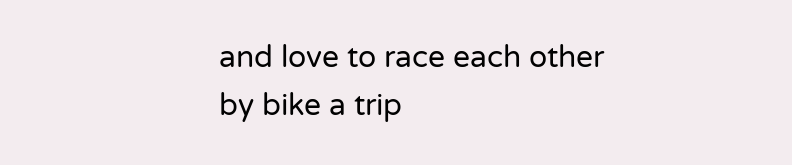and love to race each other by bike a trip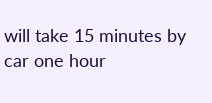will take 15 minutes by car one hour